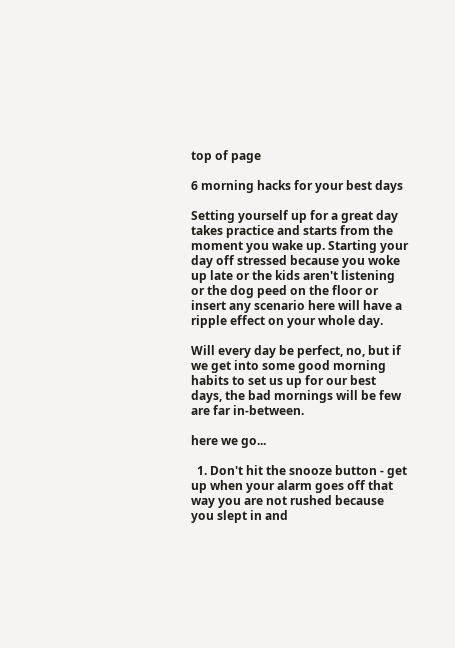top of page

6 morning hacks for your best days

Setting yourself up for a great day takes practice and starts from the moment you wake up. Starting your day off stressed because you woke up late or the kids aren't listening or the dog peed on the floor or insert any scenario here will have a ripple effect on your whole day.

Will every day be perfect, no, but if we get into some good morning habits to set us up for our best days, the bad mornings will be few are far in-between.

here we go...

  1. Don't hit the snooze button - get up when your alarm goes off that way you are not rushed because you slept in and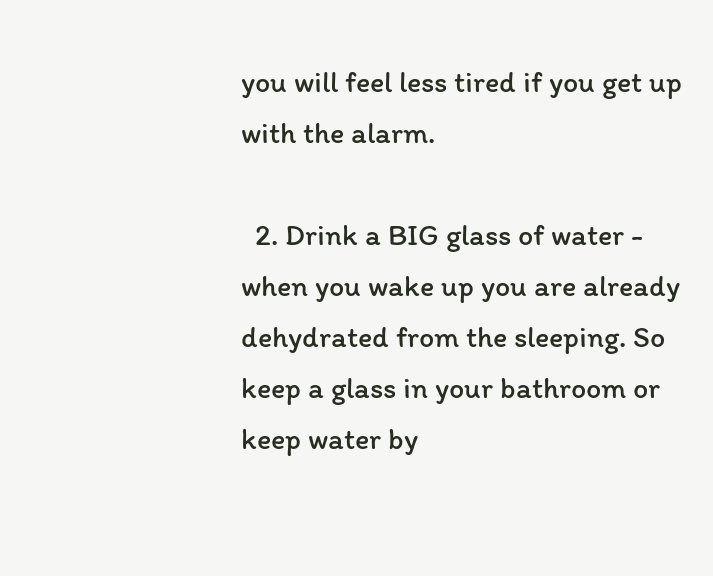you will feel less tired if you get up with the alarm.

  2. Drink a BIG glass of water - when you wake up you are already dehydrated from the sleeping. So keep a glass in your bathroom or keep water by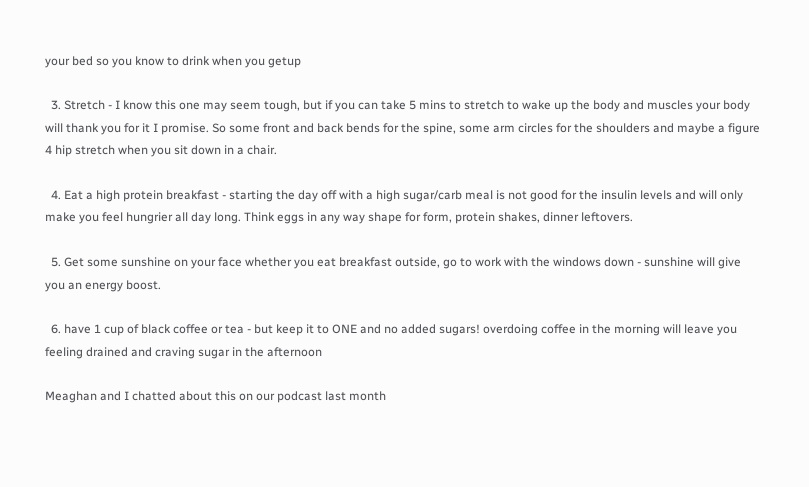your bed so you know to drink when you getup

  3. Stretch - I know this one may seem tough, but if you can take 5 mins to stretch to wake up the body and muscles your body will thank you for it I promise. So some front and back bends for the spine, some arm circles for the shoulders and maybe a figure 4 hip stretch when you sit down in a chair.

  4. Eat a high protein breakfast - starting the day off with a high sugar/carb meal is not good for the insulin levels and will only make you feel hungrier all day long. Think eggs in any way shape for form, protein shakes, dinner leftovers.

  5. Get some sunshine on your face whether you eat breakfast outside, go to work with the windows down - sunshine will give you an energy boost.

  6. have 1 cup of black coffee or tea - but keep it to ONE and no added sugars! overdoing coffee in the morning will leave you feeling drained and craving sugar in the afternoon

Meaghan and I chatted about this on our podcast last month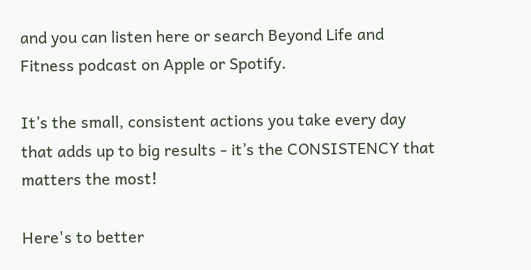and you can listen here or search Beyond Life and Fitness podcast on Apple or Spotify.

It’s the small, consistent actions you take every day that adds up to big results - it’s the CONSISTENCY that matters the most!

Here's to better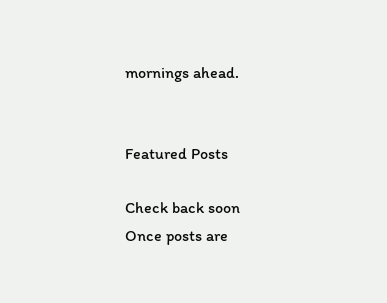mornings ahead.


Featured Posts

Check back soon
Once posts are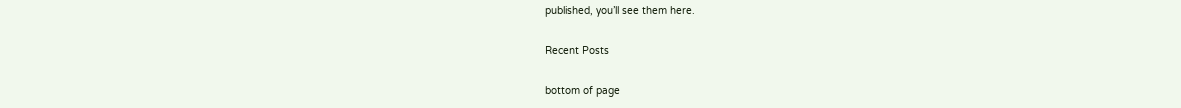published, you’ll see them here.

Recent Posts

bottom of page